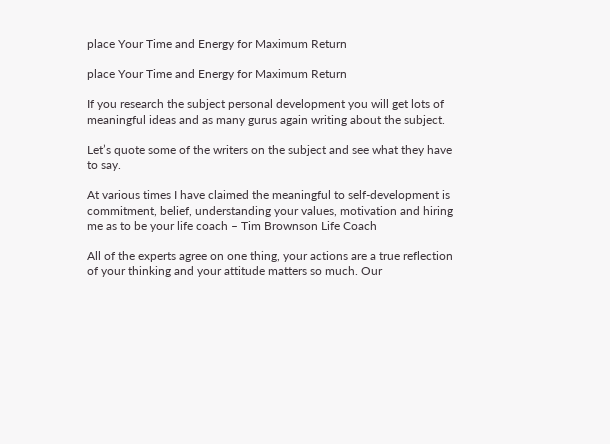place Your Time and Energy for Maximum Return

place Your Time and Energy for Maximum Return

If you research the subject personal development you will get lots of meaningful ideas and as many gurus again writing about the subject.

Let’s quote some of the writers on the subject and see what they have to say.

At various times I have claimed the meaningful to self-development is commitment, belief, understanding your values, motivation and hiring me as to be your life coach – Tim Brownson Life Coach

All of the experts agree on one thing, your actions are a true reflection of your thinking and your attitude matters so much. Our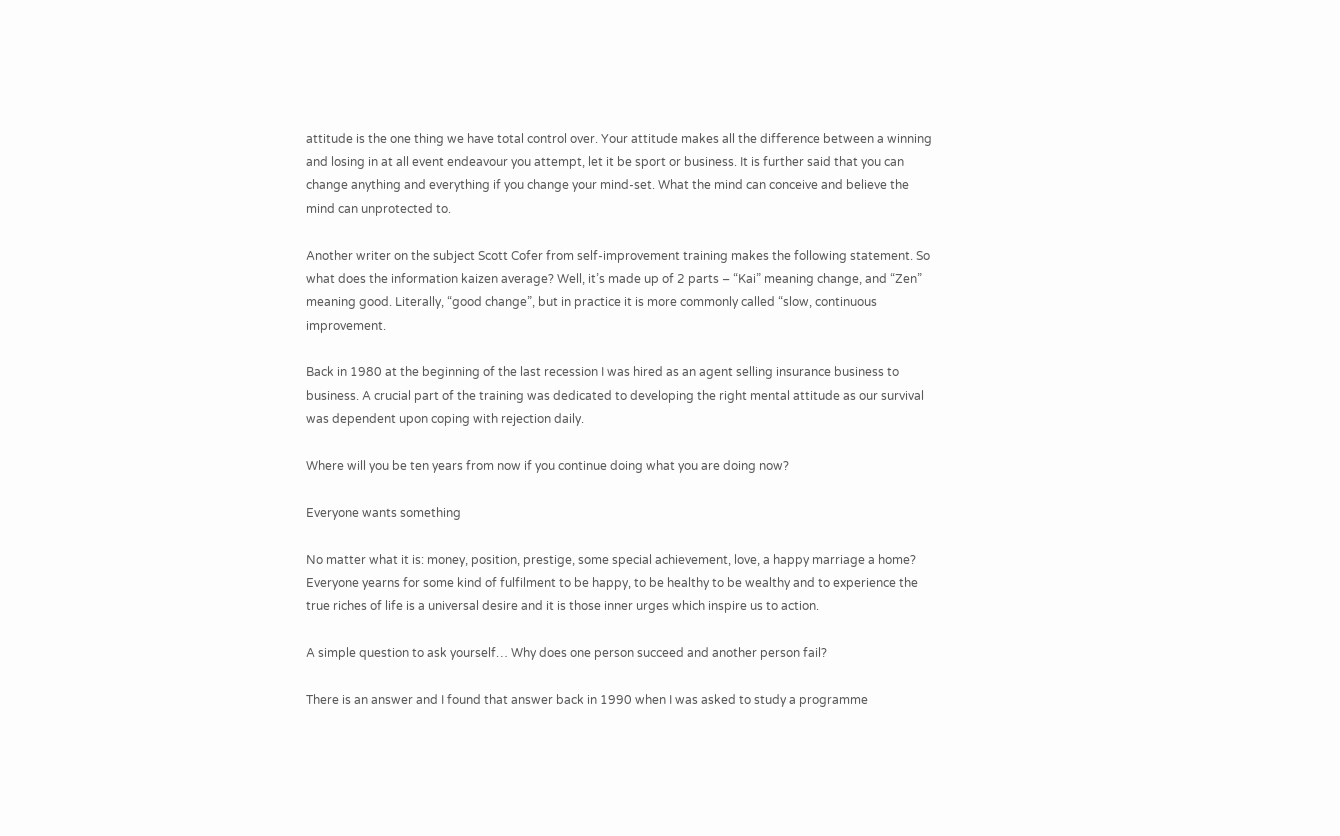attitude is the one thing we have total control over. Your attitude makes all the difference between a winning and losing in at all event endeavour you attempt, let it be sport or business. It is further said that you can change anything and everything if you change your mind-set. What the mind can conceive and believe the mind can unprotected to.

Another writer on the subject Scott Cofer from self-improvement training makes the following statement. So what does the information kaizen average? Well, it’s made up of 2 parts – “Kai” meaning change, and “Zen” meaning good. Literally, “good change”, but in practice it is more commonly called “slow, continuous improvement.

Back in 1980 at the beginning of the last recession I was hired as an agent selling insurance business to business. A crucial part of the training was dedicated to developing the right mental attitude as our survival was dependent upon coping with rejection daily.

Where will you be ten years from now if you continue doing what you are doing now?

Everyone wants something

No matter what it is: money, position, prestige, some special achievement, love, a happy marriage a home? Everyone yearns for some kind of fulfilment to be happy, to be healthy to be wealthy and to experience the true riches of life is a universal desire and it is those inner urges which inspire us to action.

A simple question to ask yourself… Why does one person succeed and another person fail?

There is an answer and I found that answer back in 1990 when I was asked to study a programme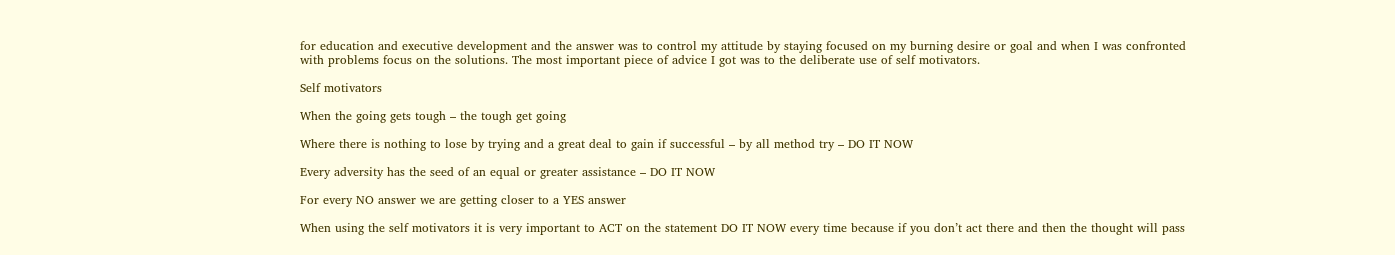for education and executive development and the answer was to control my attitude by staying focused on my burning desire or goal and when I was confronted with problems focus on the solutions. The most important piece of advice I got was to the deliberate use of self motivators.

Self motivators

When the going gets tough – the tough get going

Where there is nothing to lose by trying and a great deal to gain if successful – by all method try – DO IT NOW

Every adversity has the seed of an equal or greater assistance – DO IT NOW

For every NO answer we are getting closer to a YES answer

When using the self motivators it is very important to ACT on the statement DO IT NOW every time because if you don’t act there and then the thought will pass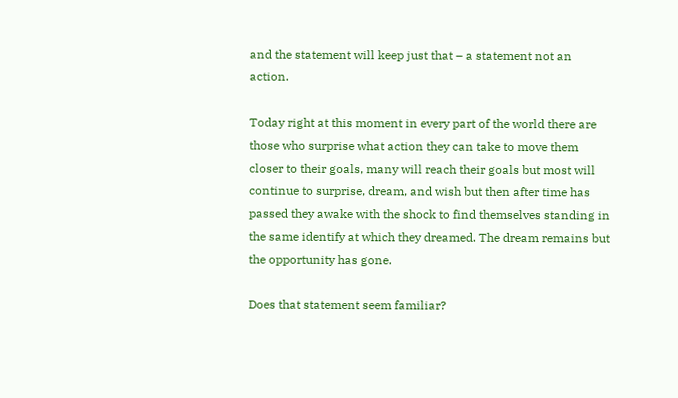and the statement will keep just that – a statement not an action.

Today right at this moment in every part of the world there are those who surprise what action they can take to move them closer to their goals, many will reach their goals but most will continue to surprise, dream, and wish but then after time has passed they awake with the shock to find themselves standing in the same identify at which they dreamed. The dream remains but the opportunity has gone.

Does that statement seem familiar?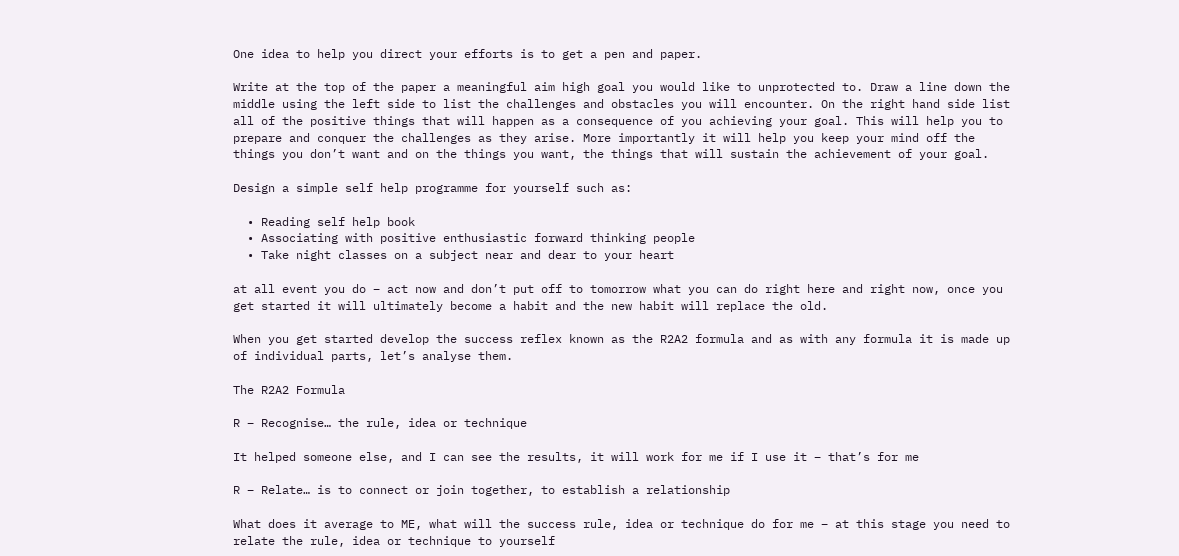One idea to help you direct your efforts is to get a pen and paper.

Write at the top of the paper a meaningful aim high goal you would like to unprotected to. Draw a line down the middle using the left side to list the challenges and obstacles you will encounter. On the right hand side list all of the positive things that will happen as a consequence of you achieving your goal. This will help you to prepare and conquer the challenges as they arise. More importantly it will help you keep your mind off the things you don’t want and on the things you want, the things that will sustain the achievement of your goal.

Design a simple self help programme for yourself such as:

  • Reading self help book
  • Associating with positive enthusiastic forward thinking people
  • Take night classes on a subject near and dear to your heart

at all event you do – act now and don’t put off to tomorrow what you can do right here and right now, once you get started it will ultimately become a habit and the new habit will replace the old.

When you get started develop the success reflex known as the R2A2 formula and as with any formula it is made up of individual parts, let’s analyse them.

The R2A2 Formula

R – Recognise… the rule, idea or technique

It helped someone else, and I can see the results, it will work for me if I use it – that’s for me

R – Relate… is to connect or join together, to establish a relationship

What does it average to ME, what will the success rule, idea or technique do for me – at this stage you need to relate the rule, idea or technique to yourself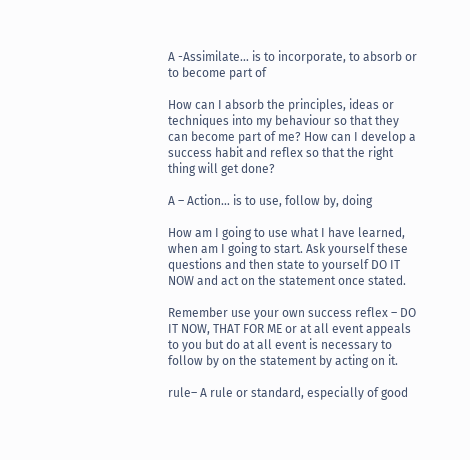A -Assimilate… is to incorporate, to absorb or to become part of

How can I absorb the principles, ideas or techniques into my behaviour so that they can become part of me? How can I develop a success habit and reflex so that the right thing will get done?

A – Action… is to use, follow by, doing

How am I going to use what I have learned, when am I going to start. Ask yourself these questions and then state to yourself DO IT NOW and act on the statement once stated.

Remember use your own success reflex – DO IT NOW, THAT FOR ME or at all event appeals to you but do at all event is necessary to follow by on the statement by acting on it.

rule– A rule or standard, especially of good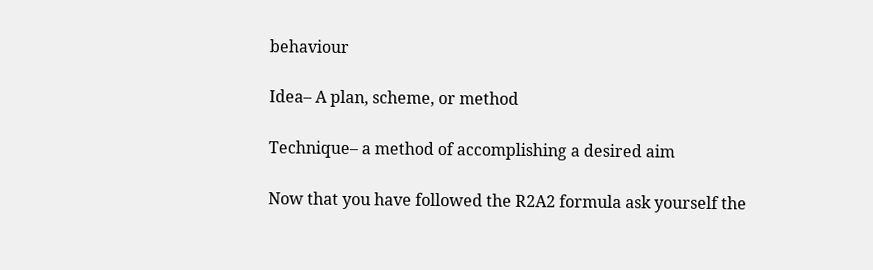behaviour

Idea– A plan, scheme, or method

Technique– a method of accomplishing a desired aim

Now that you have followed the R2A2 formula ask yourself the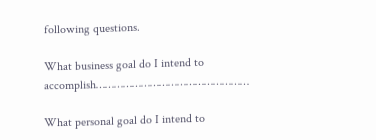following questions.

What business goal do I intend to accomplish……………………………………………

What personal goal do I intend to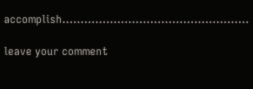accomplish……………………………………………

leave your comment